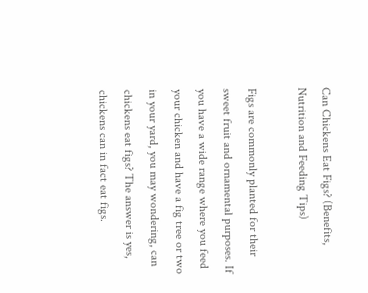Can Chickens Eat Figs? (Benefits, Nutrition and Feeding Tips)

Figs are commonly planted for their sweet fruit and ornamental purposes. If you have a wide range where you feed your chicken and have a fig tree or two in your yard, you may wondering, can chickens eat figs? The answer is yes, chickens can in fact eat figs.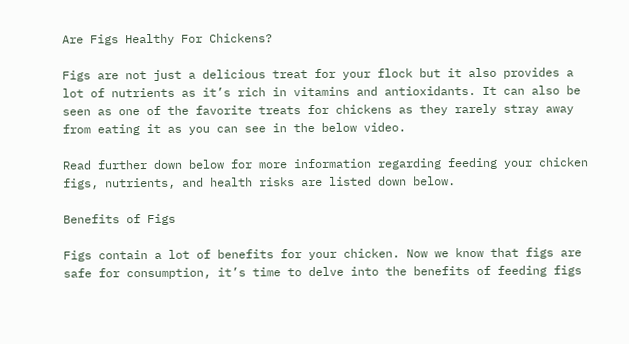Are Figs Healthy For Chickens?

Figs are not just a delicious treat for your flock but it also provides a lot of nutrients as it’s rich in vitamins and antioxidants. It can also be seen as one of the favorite treats for chickens as they rarely stray away from eating it as you can see in the below video.

Read further down below for more information regarding feeding your chicken figs, nutrients, and health risks are listed down below.

Benefits of Figs

Figs contain a lot of benefits for your chicken. Now we know that figs are safe for consumption, it’s time to delve into the benefits of feeding figs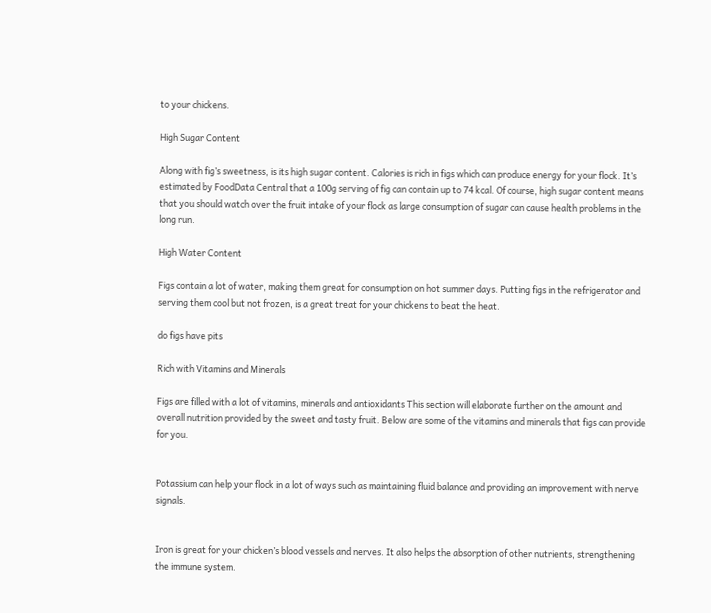to your chickens.

High Sugar Content

Along with fig’s sweetness, is its high sugar content. Calories is rich in figs which can produce energy for your flock. It’s estimated by FoodData Central that a 100g serving of fig can contain up to 74 kcal. Of course, high sugar content means that you should watch over the fruit intake of your flock as large consumption of sugar can cause health problems in the long run.

High Water Content

Figs contain a lot of water, making them great for consumption on hot summer days. Putting figs in the refrigerator and serving them cool but not frozen, is a great treat for your chickens to beat the heat.

do figs have pits

Rich with Vitamins and Minerals

Figs are filled with a lot of vitamins, minerals and antioxidants This section will elaborate further on the amount and overall nutrition provided by the sweet and tasty fruit. Below are some of the vitamins and minerals that figs can provide for you.


Potassium can help your flock in a lot of ways such as maintaining fluid balance and providing an improvement with nerve signals.


Iron is great for your chicken’s blood vessels and nerves. It also helps the absorption of other nutrients, strengthening the immune system.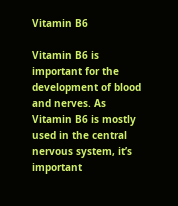Vitamin B6

Vitamin B6 is important for the development of blood and nerves. As Vitamin B6 is mostly used in the central nervous system, it’s important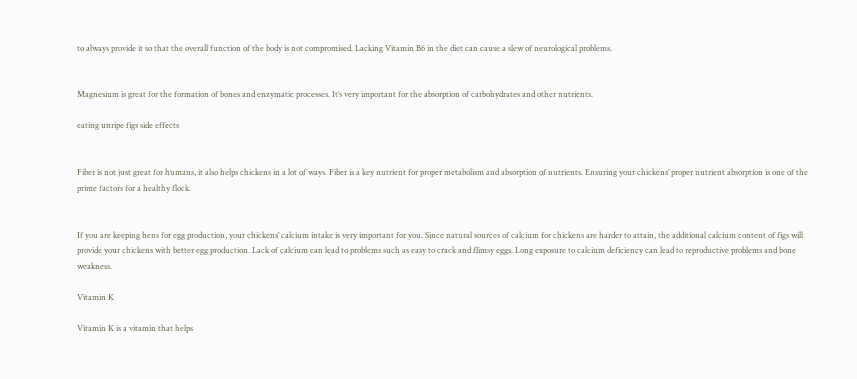to always provide it so that the overall function of the body is not compromised. Lacking Vitamin B6 in the diet can cause a slew of neurological problems.


Magnesium is great for the formation of bones and enzymatic processes. It’s very important for the absorption of carbohydrates and other nutrients.

eating unripe figs side effects


Fiber is not just great for humans, it also helps chickens in a lot of ways. Fiber is a key nutrient for proper metabolism and absorption of nutrients. Ensuring your chickens’ proper nutrient absorption is one of the prime factors for a healthy flock.


If you are keeping hens for egg production, your chickens’ calcium intake is very important for you. Since natural sources of calcium for chickens are harder to attain, the additional calcium content of figs will provide your chickens with better egg production. Lack of calcium can lead to problems such as easy to crack and flimsy eggs. Long exposure to calcium deficiency can lead to reproductive problems and bone weakness.

Vitamin K

Vitamin K is a vitamin that helps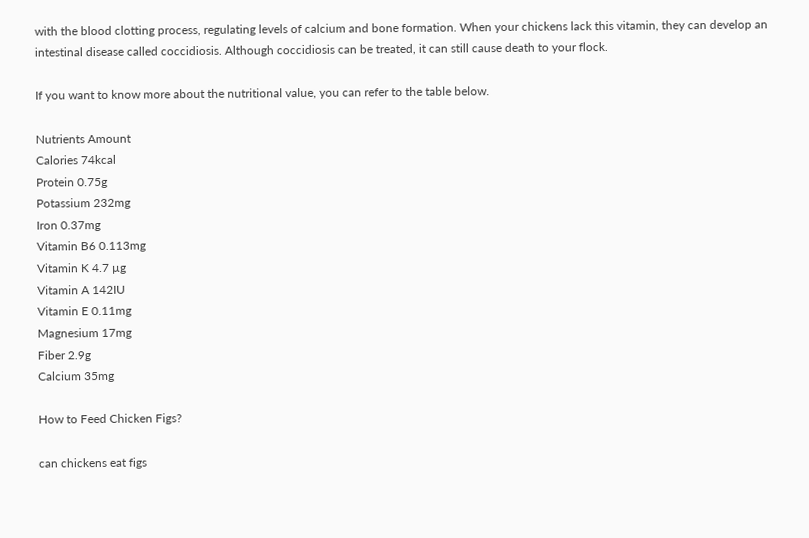with the blood clotting process, regulating levels of calcium and bone formation. When your chickens lack this vitamin, they can develop an intestinal disease called coccidiosis. Although coccidiosis can be treated, it can still cause death to your flock.

If you want to know more about the nutritional value, you can refer to the table below.

Nutrients Amount
Calories 74kcal
Protein 0.75g
Potassium 232mg
Iron 0.37mg
Vitamin B6 0.113mg
Vitamin K 4.7 µg
Vitamin A 142IU
Vitamin E 0.11mg
Magnesium 17mg
Fiber 2.9g
Calcium 35mg

How to Feed Chicken Figs?

can chickens eat figs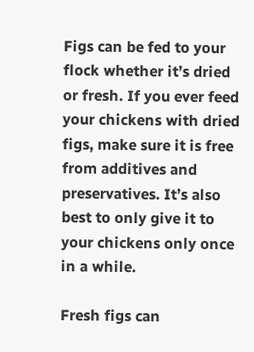Figs can be fed to your flock whether it’s dried or fresh. If you ever feed your chickens with dried figs, make sure it is free from additives and preservatives. It’s also best to only give it to your chickens only once in a while.

Fresh figs can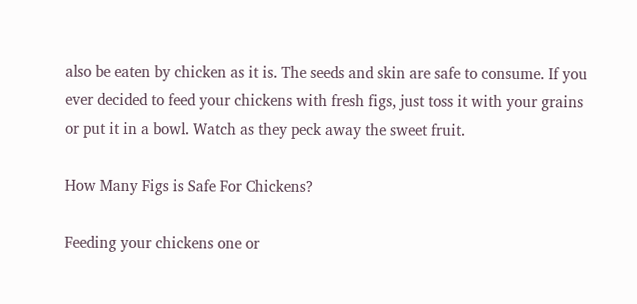also be eaten by chicken as it is. The seeds and skin are safe to consume. If you ever decided to feed your chickens with fresh figs, just toss it with your grains or put it in a bowl. Watch as they peck away the sweet fruit.

How Many Figs is Safe For Chickens?

Feeding your chickens one or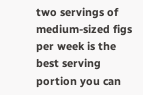two servings of medium-sized figs per week is the best serving portion you can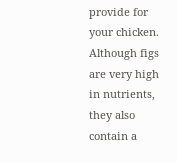provide for your chicken. Although figs are very high in nutrients, they also contain a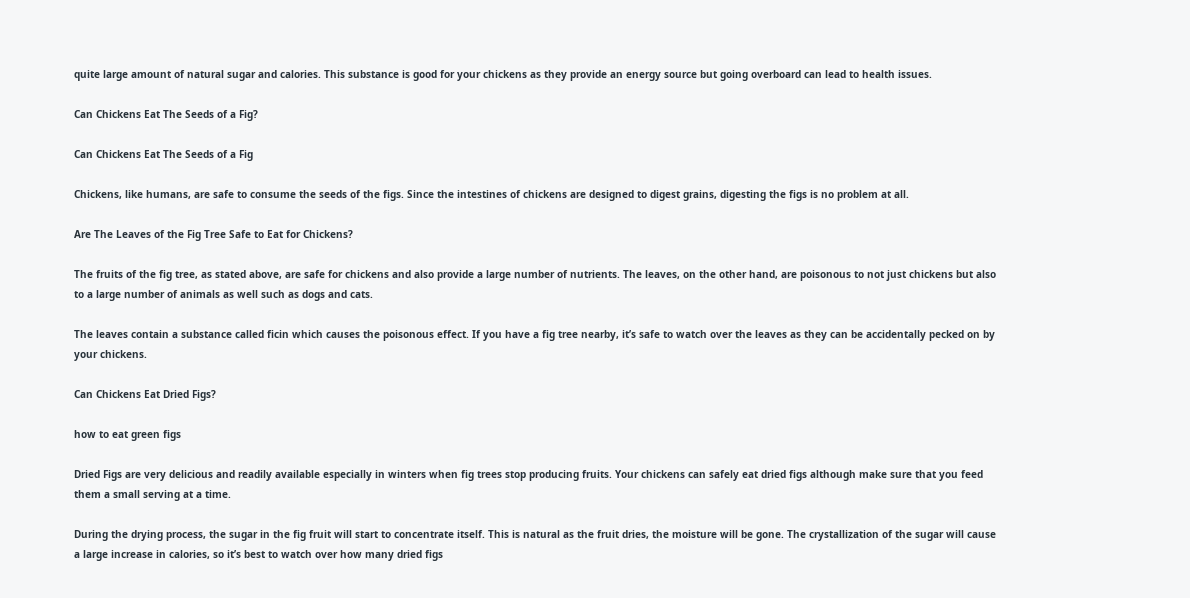quite large amount of natural sugar and calories. This substance is good for your chickens as they provide an energy source but going overboard can lead to health issues.

Can Chickens Eat The Seeds of a Fig?

Can Chickens Eat The Seeds of a Fig

Chickens, like humans, are safe to consume the seeds of the figs. Since the intestines of chickens are designed to digest grains, digesting the figs is no problem at all.

Are The Leaves of the Fig Tree Safe to Eat for Chickens?

The fruits of the fig tree, as stated above, are safe for chickens and also provide a large number of nutrients. The leaves, on the other hand, are poisonous to not just chickens but also to a large number of animals as well such as dogs and cats.

The leaves contain a substance called ficin which causes the poisonous effect. If you have a fig tree nearby, it’s safe to watch over the leaves as they can be accidentally pecked on by your chickens.

Can Chickens Eat Dried Figs?

how to eat green figs

Dried Figs are very delicious and readily available especially in winters when fig trees stop producing fruits. Your chickens can safely eat dried figs although make sure that you feed them a small serving at a time.

During the drying process, the sugar in the fig fruit will start to concentrate itself. This is natural as the fruit dries, the moisture will be gone. The crystallization of the sugar will cause a large increase in calories, so it’s best to watch over how many dried figs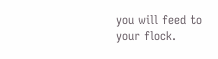you will feed to your flock.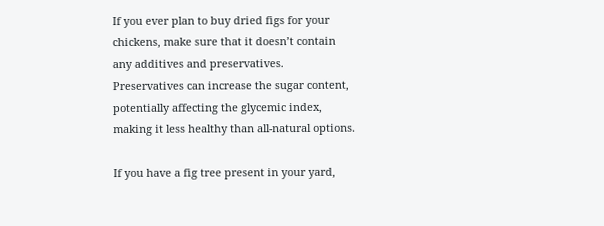If you ever plan to buy dried figs for your chickens, make sure that it doesn’t contain any additives and preservatives. Preservatives can increase the sugar content, potentially affecting the glycemic index, making it less healthy than all-natural options.

If you have a fig tree present in your yard,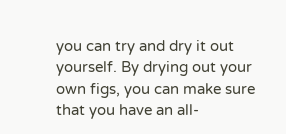you can try and dry it out yourself. By drying out your own figs, you can make sure that you have an all-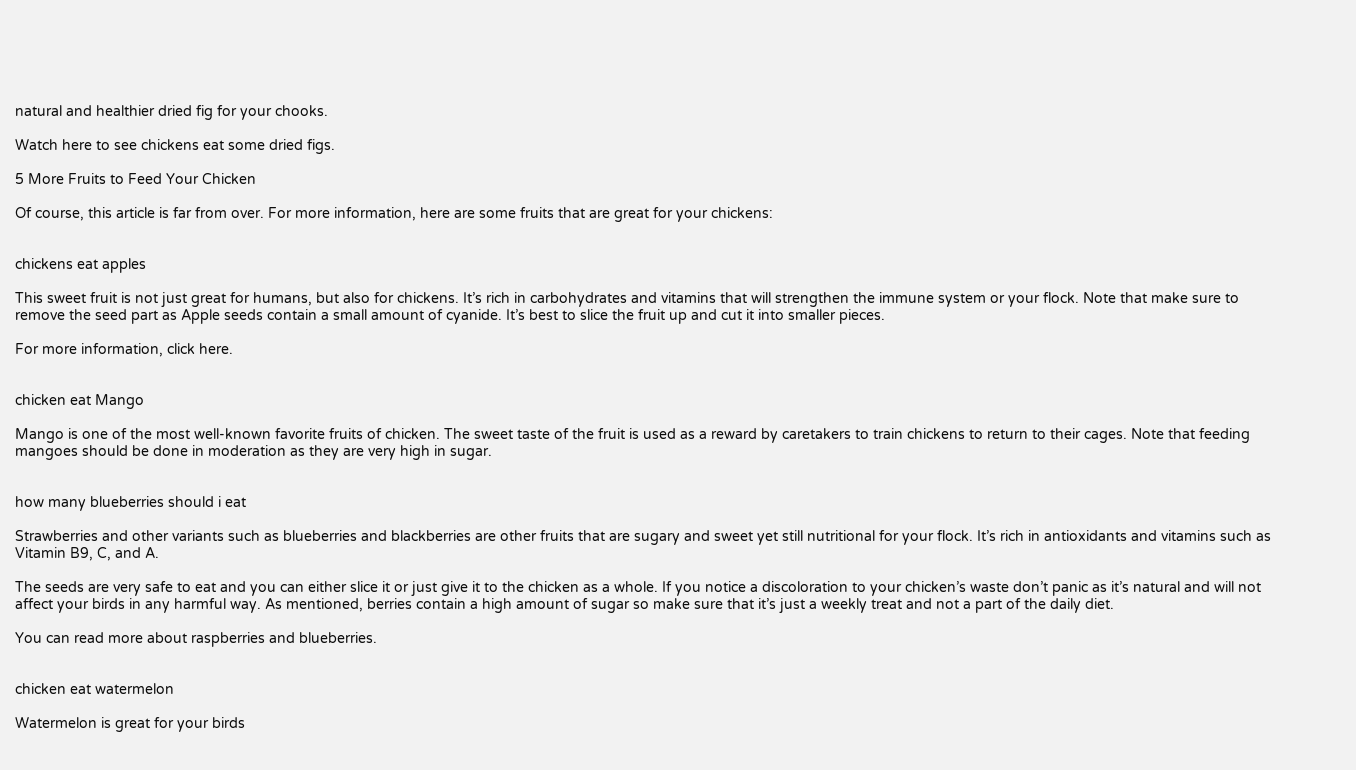natural and healthier dried fig for your chooks.

Watch here to see chickens eat some dried figs.

5 More Fruits to Feed Your Chicken

Of course, this article is far from over. For more information, here are some fruits that are great for your chickens:


chickens eat apples

This sweet fruit is not just great for humans, but also for chickens. It’s rich in carbohydrates and vitamins that will strengthen the immune system or your flock. Note that make sure to remove the seed part as Apple seeds contain a small amount of cyanide. It’s best to slice the fruit up and cut it into smaller pieces.

For more information, click here.


chicken eat Mango

Mango is one of the most well-known favorite fruits of chicken. The sweet taste of the fruit is used as a reward by caretakers to train chickens to return to their cages. Note that feeding mangoes should be done in moderation as they are very high in sugar.


how many blueberries should i eat

Strawberries and other variants such as blueberries and blackberries are other fruits that are sugary and sweet yet still nutritional for your flock. It’s rich in antioxidants and vitamins such as Vitamin B9, C, and A.

The seeds are very safe to eat and you can either slice it or just give it to the chicken as a whole. If you notice a discoloration to your chicken’s waste don’t panic as it’s natural and will not affect your birds in any harmful way. As mentioned, berries contain a high amount of sugar so make sure that it’s just a weekly treat and not a part of the daily diet.

You can read more about raspberries and blueberries.


chicken eat watermelon

Watermelon is great for your birds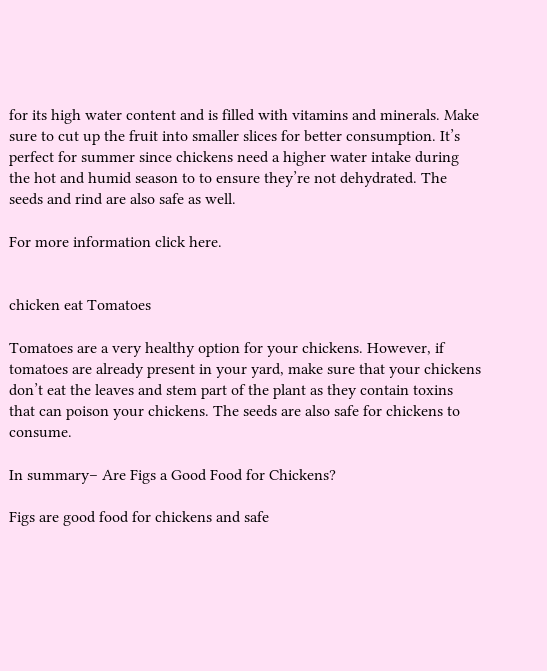for its high water content and is filled with vitamins and minerals. Make sure to cut up the fruit into smaller slices for better consumption. It’s perfect for summer since chickens need a higher water intake during the hot and humid season to to ensure they’re not dehydrated. The seeds and rind are also safe as well.

For more information click here.


chicken eat Tomatoes

Tomatoes are a very healthy option for your chickens. However, if tomatoes are already present in your yard, make sure that your chickens don’t eat the leaves and stem part of the plant as they contain toxins that can poison your chickens. The seeds are also safe for chickens to consume.

In summary– Are Figs a Good Food for Chickens?

Figs are good food for chickens and safe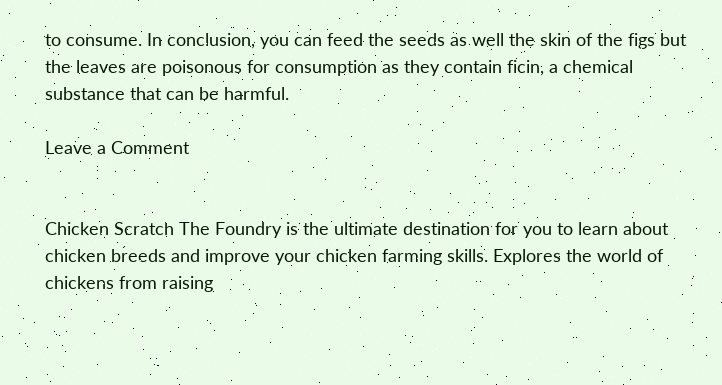to consume. In conclusion, you can feed the seeds as well the skin of the figs but the leaves are poisonous for consumption as they contain ficin, a chemical substance that can be harmful.

Leave a Comment


Chicken Scratch The Foundry is the ultimate destination for you to learn about chicken breeds and improve your chicken farming skills. Explores the world of chickens from raising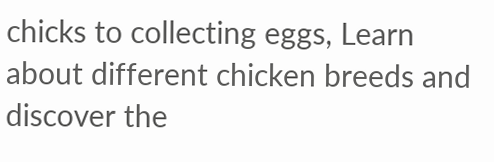chicks to collecting eggs, Learn about different chicken breeds and discover the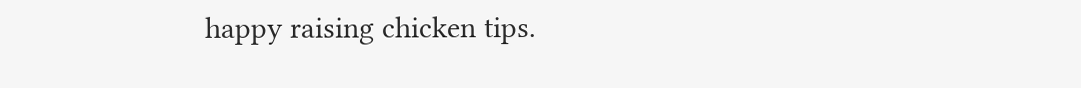happy raising chicken tips.